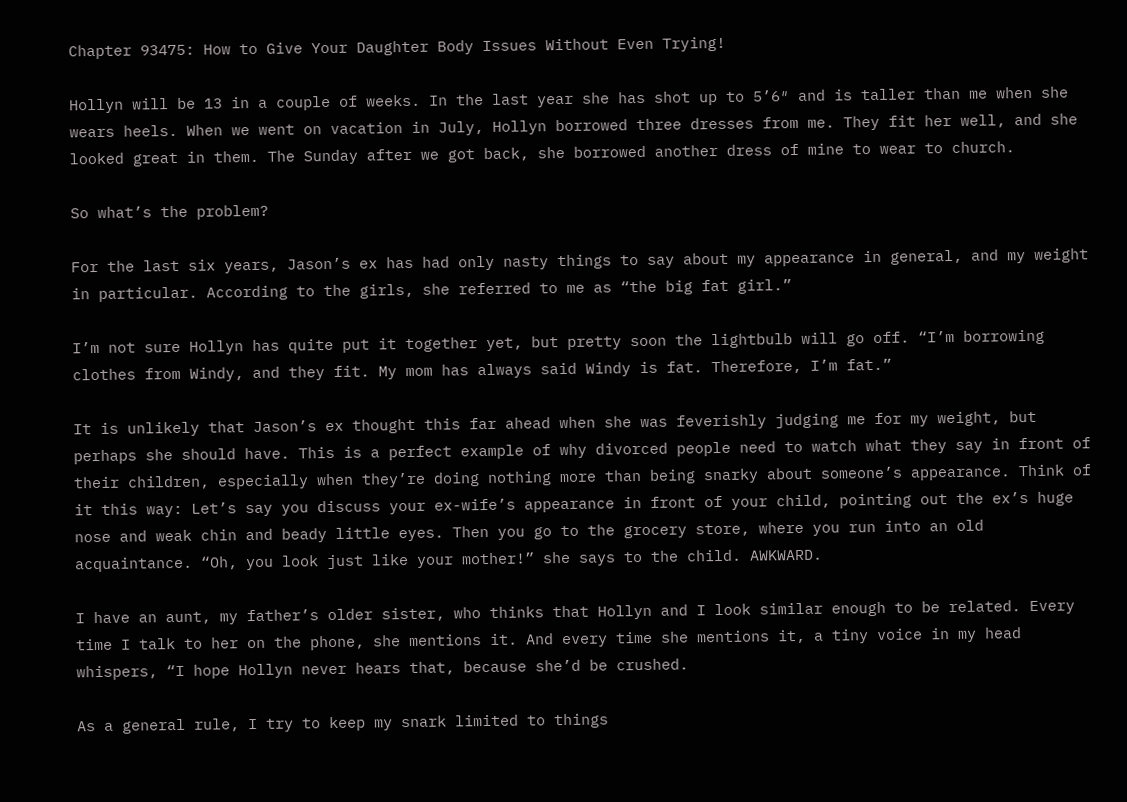Chapter 93475: How to Give Your Daughter Body Issues Without Even Trying!

Hollyn will be 13 in a couple of weeks. In the last year she has shot up to 5’6″ and is taller than me when she wears heels. When we went on vacation in July, Hollyn borrowed three dresses from me. They fit her well, and she looked great in them. The Sunday after we got back, she borrowed another dress of mine to wear to church.

So what’s the problem?

For the last six years, Jason’s ex has had only nasty things to say about my appearance in general, and my weight in particular. According to the girls, she referred to me as “the big fat girl.”

I’m not sure Hollyn has quite put it together yet, but pretty soon the lightbulb will go off. “I’m borrowing clothes from Windy, and they fit. My mom has always said Windy is fat. Therefore, I’m fat.”

It is unlikely that Jason’s ex thought this far ahead when she was feverishly judging me for my weight, but perhaps she should have. This is a perfect example of why divorced people need to watch what they say in front of their children, especially when they’re doing nothing more than being snarky about someone’s appearance. Think of it this way: Let’s say you discuss your ex-wife’s appearance in front of your child, pointing out the ex’s huge nose and weak chin and beady little eyes. Then you go to the grocery store, where you run into an old acquaintance. “Oh, you look just like your mother!” she says to the child. AWKWARD.

I have an aunt, my father’s older sister, who thinks that Hollyn and I look similar enough to be related. Every time I talk to her on the phone, she mentions it. And every time she mentions it, a tiny voice in my head whispers, “I hope Hollyn never hears that, because she’d be crushed.

As a general rule, I try to keep my snark limited to things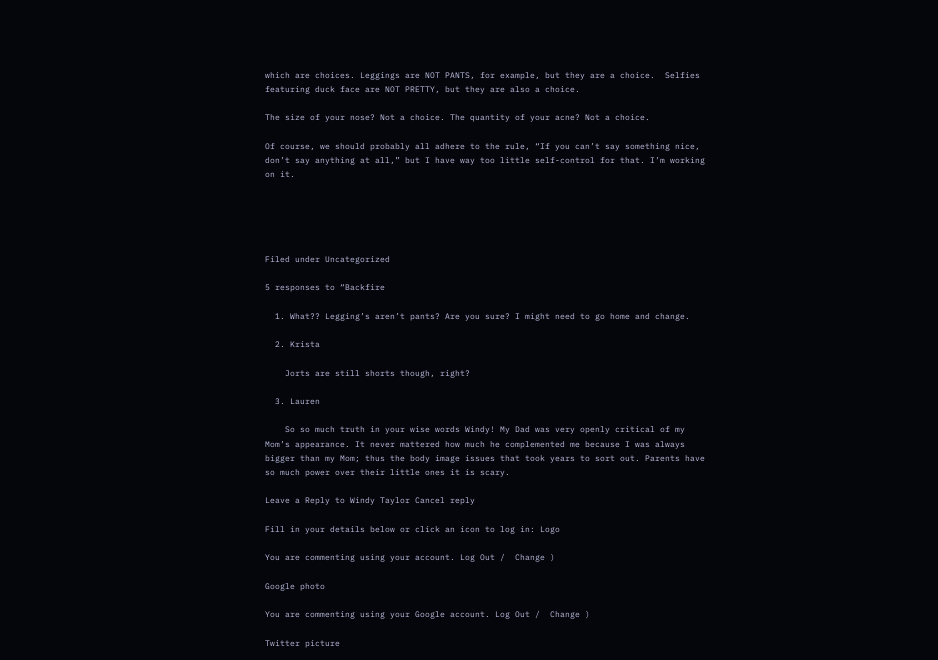which are choices. Leggings are NOT PANTS, for example, but they are a choice.  Selfies featuring duck face are NOT PRETTY, but they are also a choice.

The size of your nose? Not a choice. The quantity of your acne? Not a choice.

Of course, we should probably all adhere to the rule, “If you can’t say something nice, don’t say anything at all,” but I have way too little self-control for that. I’m working on it.





Filed under Uncategorized

5 responses to “Backfire

  1. What?? Legging’s aren’t pants? Are you sure? I might need to go home and change.

  2. Krista

    Jorts are still shorts though, right?

  3. Lauren

    So so much truth in your wise words Windy! My Dad was very openly critical of my Mom’s appearance. It never mattered how much he complemented me because I was always bigger than my Mom; thus the body image issues that took years to sort out. Parents have so much power over their little ones it is scary.

Leave a Reply to Windy Taylor Cancel reply

Fill in your details below or click an icon to log in: Logo

You are commenting using your account. Log Out /  Change )

Google photo

You are commenting using your Google account. Log Out /  Change )

Twitter picture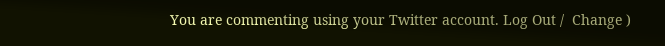You are commenting using your Twitter account. Log Out /  Change )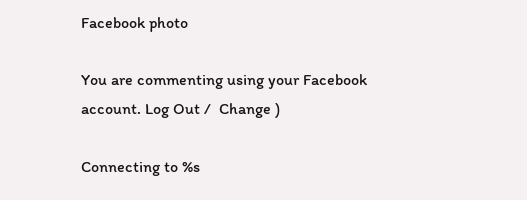Facebook photo

You are commenting using your Facebook account. Log Out /  Change )

Connecting to %s